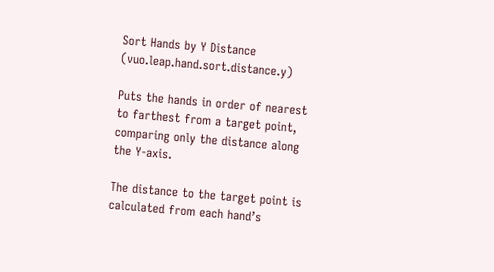Sort Hands by Y Distance (vuo.leap.hand.sort.distance.y)

Puts the hands in order of nearest to farthest from a target point, comparing only the distance along the Y-axis.

The distance to the target point is calculated from each hand’s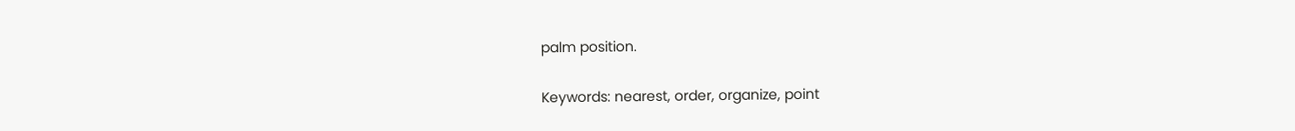palm position.

Keywords: nearest, order, organize, point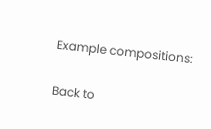Example compositions:

Back to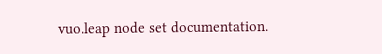vuo.leap node set documentation.